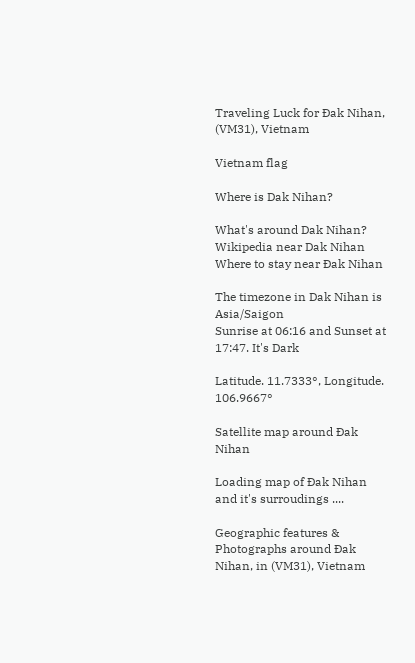Traveling Luck for Ðak Nihan, (VM31), Vietnam

Vietnam flag

Where is Dak Nihan?

What's around Dak Nihan?
Wikipedia near Dak Nihan
Where to stay near Ðak Nihan

The timezone in Dak Nihan is Asia/Saigon
Sunrise at 06:16 and Sunset at 17:47. It's Dark

Latitude. 11.7333°, Longitude. 106.9667°

Satellite map around Ðak Nihan

Loading map of Ðak Nihan and it's surroudings ....

Geographic features & Photographs around Ðak Nihan, in (VM31), Vietnam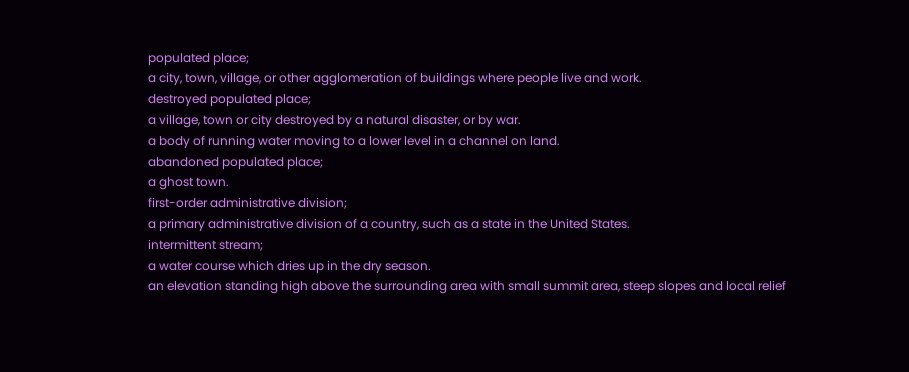populated place;
a city, town, village, or other agglomeration of buildings where people live and work.
destroyed populated place;
a village, town or city destroyed by a natural disaster, or by war.
a body of running water moving to a lower level in a channel on land.
abandoned populated place;
a ghost town.
first-order administrative division;
a primary administrative division of a country, such as a state in the United States.
intermittent stream;
a water course which dries up in the dry season.
an elevation standing high above the surrounding area with small summit area, steep slopes and local relief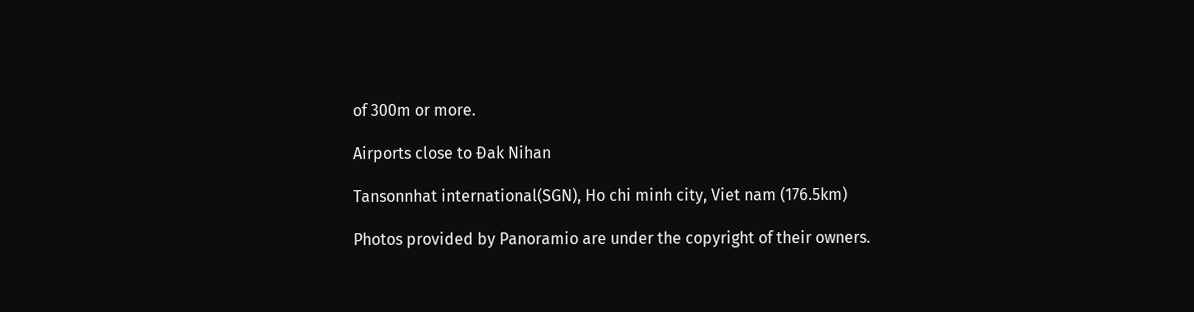of 300m or more.

Airports close to Ðak Nihan

Tansonnhat international(SGN), Ho chi minh city, Viet nam (176.5km)

Photos provided by Panoramio are under the copyright of their owners.